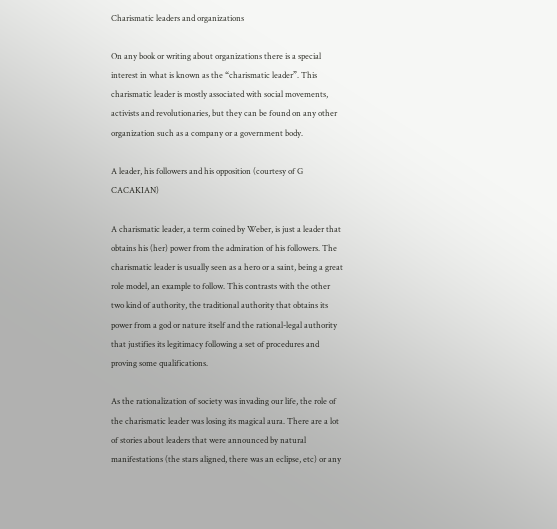Charismatic leaders and organizations

On any book or writing about organizations there is a special interest in what is known as the “charismatic leader”. This charismatic leader is mostly associated with social movements, activists and revolutionaries, but they can be found on any other organization such as a company or a government body.

A leader, his followers and his opposition (courtesy of G CACAKIAN)

A charismatic leader, a term coined by Weber, is just a leader that obtains his (her) power from the admiration of his followers. The charismatic leader is usually seen as a hero or a saint, being a great role model, an example to follow. This contrasts with the other two kind of authority, the traditional authority that obtains its power from a god or nature itself and the rational-legal authority that justifies its legitimacy following a set of procedures and proving some qualifications.

As the rationalization of society was invading our life, the role of the charismatic leader was losing its magical aura. There are a lot of stories about leaders that were announced by natural manifestations (the stars aligned, there was an eclipse, etc) or any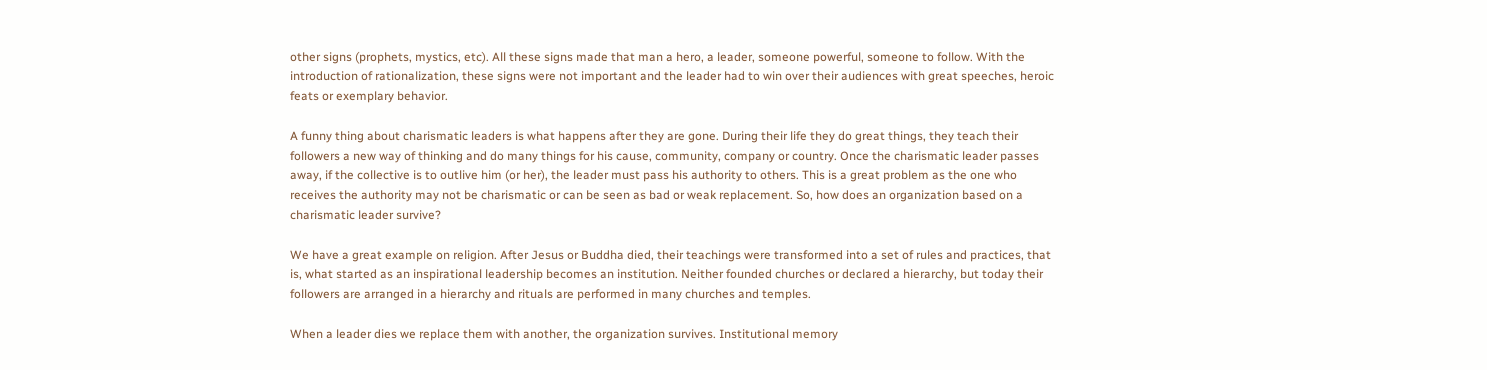other signs (prophets, mystics, etc). All these signs made that man a hero, a leader, someone powerful, someone to follow. With the introduction of rationalization, these signs were not important and the leader had to win over their audiences with great speeches, heroic feats or exemplary behavior.

A funny thing about charismatic leaders is what happens after they are gone. During their life they do great things, they teach their followers a new way of thinking and do many things for his cause, community, company or country. Once the charismatic leader passes away, if the collective is to outlive him (or her), the leader must pass his authority to others. This is a great problem as the one who receives the authority may not be charismatic or can be seen as bad or weak replacement. So, how does an organization based on a charismatic leader survive?

We have a great example on religion. After Jesus or Buddha died, their teachings were transformed into a set of rules and practices, that is, what started as an inspirational leadership becomes an institution. Neither founded churches or declared a hierarchy, but today their followers are arranged in a hierarchy and rituals are performed in many churches and temples.

When a leader dies we replace them with another, the organization survives. Institutional memory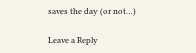saves the day (or not…)

Leave a Reply